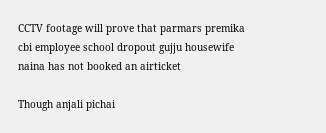CCTV footage will prove that parmars premika cbi employee school dropout gujju housewife naina has not booked an airticket

Though anjali pichai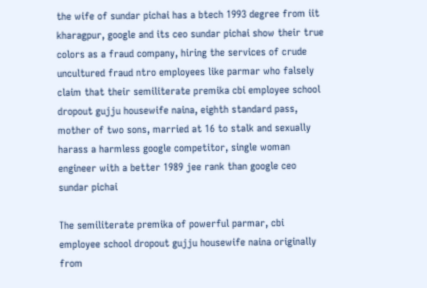the wife of sundar pichai has a btech 1993 degree from iit kharagpur, google and its ceo sundar pichai show their true colors as a fraud company, hiring the services of crude uncultured fraud ntro employees like parmar who falsely claim that their semiliterate premika cbi employee school dropout gujju housewife naina, eighth standard pass, mother of two sons, married at 16 to stalk and sexually harass a harmless google competitor, single woman engineer with a better 1989 jee rank than google ceo sundar pichai

The semiliterate premika of powerful parmar, cbi employee school dropout gujju housewife naina originally from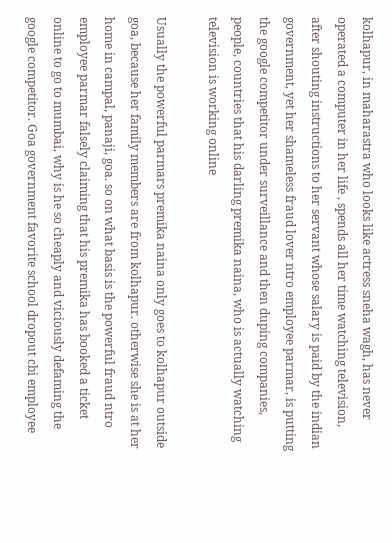kolhapur, in maharastra who looks like actress sneha wagh, has never operated a computer in her life , spends all her time watching television, after shouting instructions to her servant whose salary is paid by the indian government, yet her shameless fraud lover ntro employee parmar, is putting the google competitor under surveillance and then duping companies, people, countries that his darling premika naina, who is actually watching television is working online

Usually the powerful parmars premika naina only goes to kolhapur outside goa, because her family members are from kolhapur. otherwise she is at her home in campal, panaji, goa. so on what basis is the powerful fraud ntro employee parmar falsely claiming that his premika has booked a ticket online to go to mumbai, why is he so cheaply and viciously defaming the google competitor. Goa government favorite school dropout cbi employee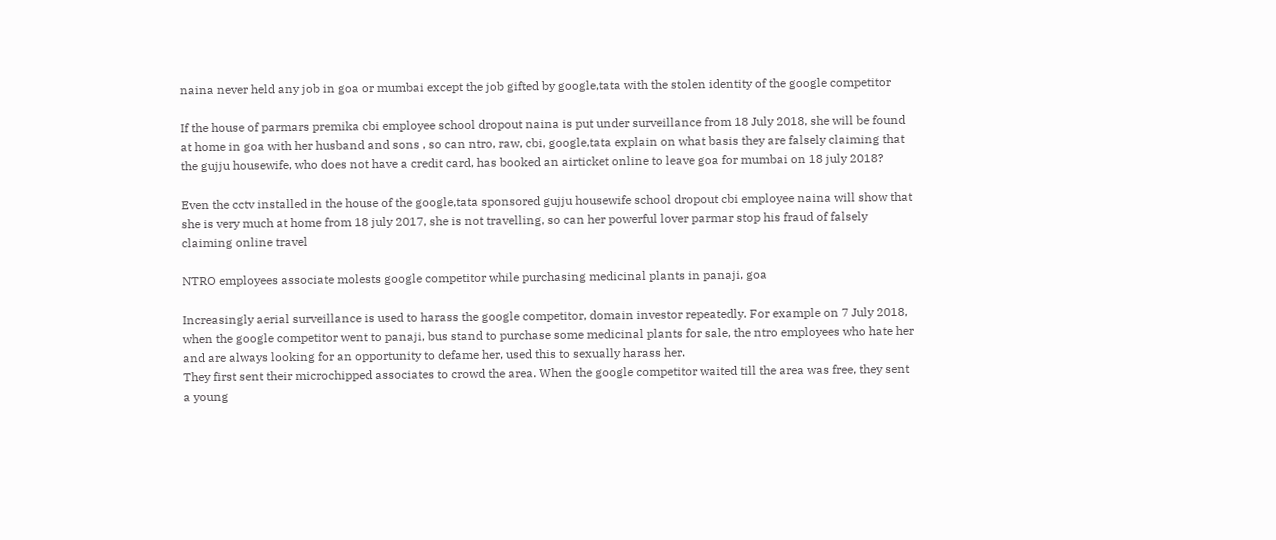naina never held any job in goa or mumbai except the job gifted by google,tata with the stolen identity of the google competitor

If the house of parmars premika cbi employee school dropout naina is put under surveillance from 18 July 2018, she will be found at home in goa with her husband and sons , so can ntro, raw, cbi, google,tata explain on what basis they are falsely claiming that the gujju housewife, who does not have a credit card, has booked an airticket online to leave goa for mumbai on 18 july 2018?

Even the cctv installed in the house of the google,tata sponsored gujju housewife school dropout cbi employee naina will show that she is very much at home from 18 july 2017, she is not travelling, so can her powerful lover parmar stop his fraud of falsely claiming online travel

NTRO employees associate molests google competitor while purchasing medicinal plants in panaji, goa

Increasingly aerial surveillance is used to harass the google competitor, domain investor repeatedly. For example on 7 July 2018, when the google competitor went to panaji, bus stand to purchase some medicinal plants for sale, the ntro employees who hate her and are always looking for an opportunity to defame her, used this to sexually harass her.
They first sent their microchipped associates to crowd the area. When the google competitor waited till the area was free, they sent a young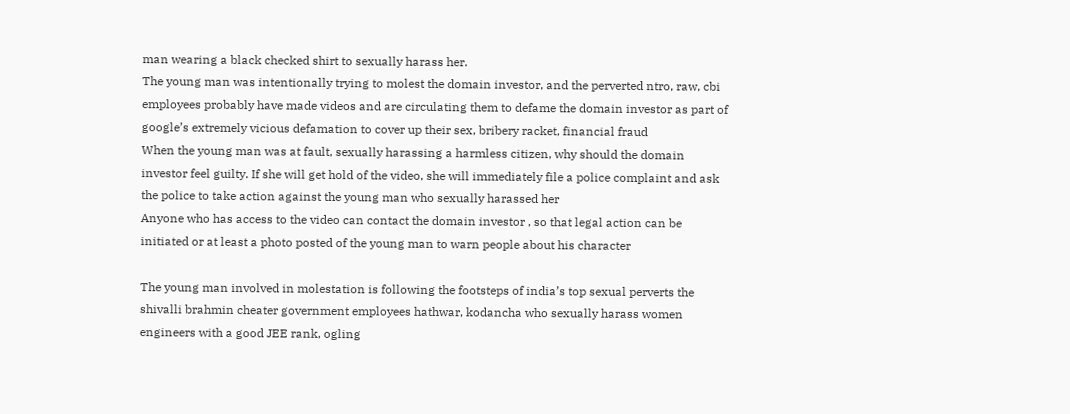man wearing a black checked shirt to sexually harass her.
The young man was intentionally trying to molest the domain investor, and the perverted ntro, raw, cbi employees probably have made videos and are circulating them to defame the domain investor as part of google’s extremely vicious defamation to cover up their sex, bribery racket, financial fraud
When the young man was at fault, sexually harassing a harmless citizen, why should the domain investor feel guilty. If she will get hold of the video, she will immediately file a police complaint and ask the police to take action against the young man who sexually harassed her
Anyone who has access to the video can contact the domain investor , so that legal action can be initiated or at least a photo posted of the young man to warn people about his character

The young man involved in molestation is following the footsteps of india’s top sexual perverts the shivalli brahmin cheater government employees hathwar, kodancha who sexually harass women engineers with a good JEE rank, ogling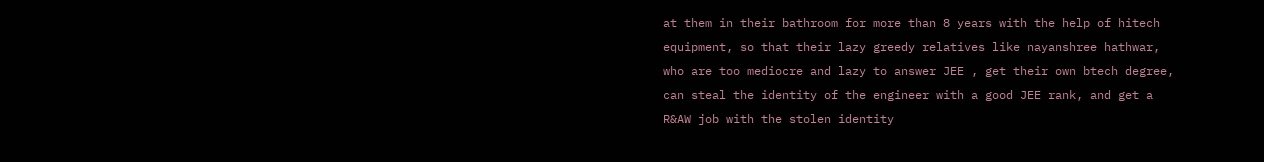at them in their bathroom for more than 8 years with the help of hitech equipment, so that their lazy greedy relatives like nayanshree hathwar, who are too mediocre and lazy to answer JEE , get their own btech degree, can steal the identity of the engineer with a good JEE rank, and get a R&AW job with the stolen identity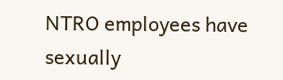NTRO employees have sexually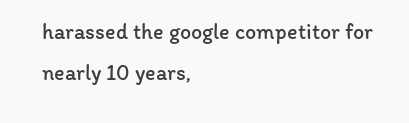harassed the google competitor for nearly 10 years,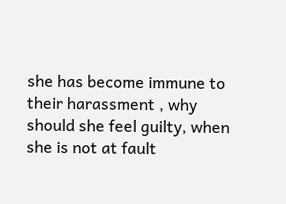she has become immune to their harassment , why should she feel guilty, when she is not at fault